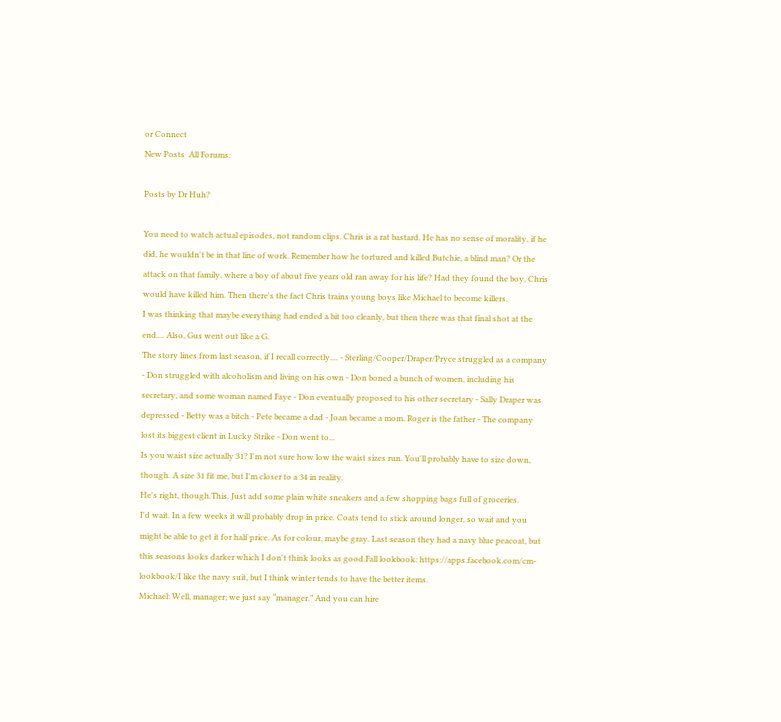or Connect
New Posts  All Forums:

Posts by Dr Huh?

You need to watch actual episodes, not random clips. Chris is a rat bastard. He has no sense of morality, if he did, he wouldn't be in that line of work. Remember how he tortured and killed Butchie, a blind man? Or the attack on that family, where a boy of about five years old ran away for his life? Had they found the boy, Chris would have killed him. Then there's the fact Chris trains young boys like Michael to become killers.
I was thinking that maybe everything had ended a bit too cleanly, but then there was that final shot at the end.... Also, Gus went out like a G.
The story lines from last season, if I recall correctly.... - Sterling/Cooper/Draper/Pryce struggled as a company - Don struggled with alcoholism and living on his own - Don boned a bunch of women, including his secretary, and some woman named Faye - Don eventually proposed to his other secretary - Sally Draper was depressed - Betty was a bitch - Pete became a dad - Joan became a mom. Roger is the father - The company lost its biggest client in Lucky Strike - Don went to...
Is you waist size actually 31? I'm not sure how low the waist sizes run. You'll probably have to size down, though. A size 31 fit me, but I'm closer to a 34 in reality.
He's right, though.This. Just add some plain white sneakers and a few shopping bags full of groceries.
I'd wait. In a few weeks it will probably drop in price. Coats tend to stick around longer, so wait and you might be able to get it for half price. As for colour, maybe gray. Last season they had a navy blue peacoat, but this seasons looks darker which I don't think looks as good.Fall lookbook: https://apps.facebook.com/cm-lookbook/I like the navy suit, but I think winter tends to have the better items.
Michael: Well, manager; we just say “manager.” And you can hire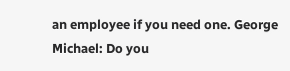an employee if you need one. George Michael: Do you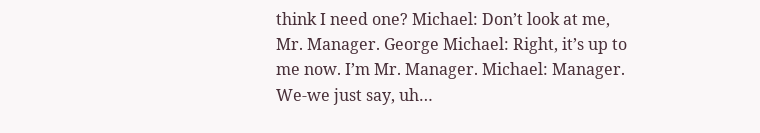think I need one? Michael: Don’t look at me, Mr. Manager. George Michael: Right, it’s up to me now. I’m Mr. Manager. Michael: Manager. We-we just say, uh…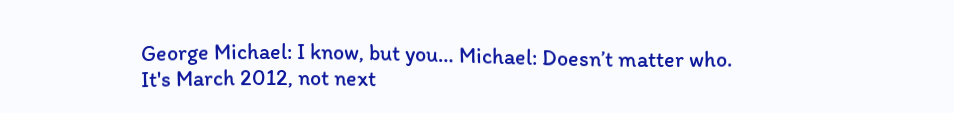George Michael: I know, but you… Michael: Doesn’t matter who.
It's March 2012, not next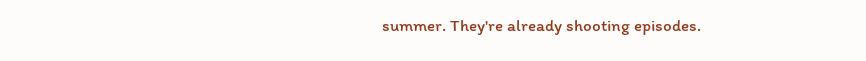summer. They're already shooting episodes.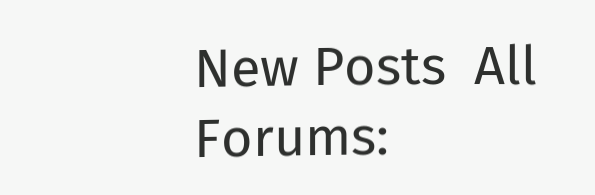New Posts  All Forums: